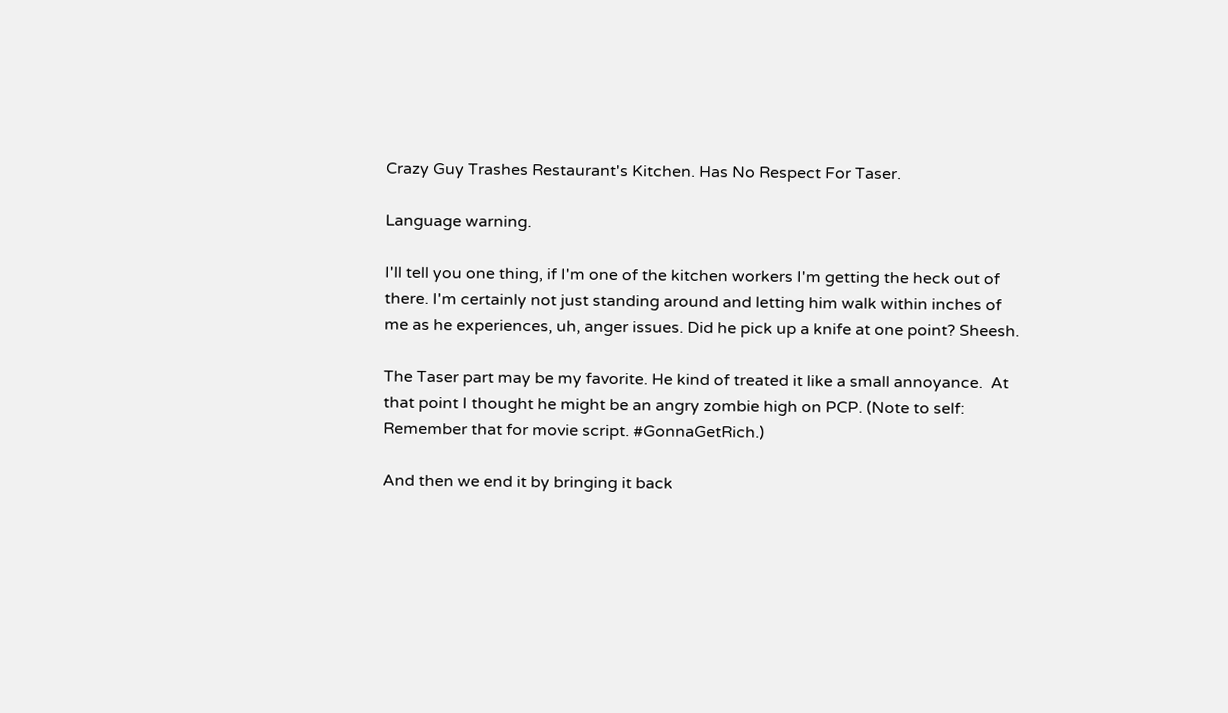Crazy Guy Trashes Restaurant's Kitchen. Has No Respect For Taser.

Language warning.

I'll tell you one thing, if I'm one of the kitchen workers I'm getting the heck out of there. I'm certainly not just standing around and letting him walk within inches of me as he experiences, uh, anger issues. Did he pick up a knife at one point? Sheesh.

The Taser part may be my favorite. He kind of treated it like a small annoyance.  At that point I thought he might be an angry zombie high on PCP. (Note to self: Remember that for movie script. #GonnaGetRich.)

And then we end it by bringing it back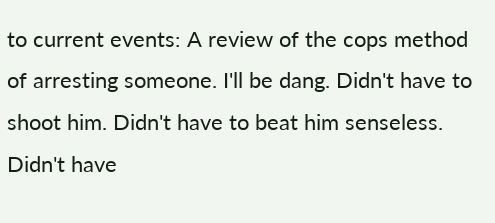to current events: A review of the cops method of arresting someone. I'll be dang. Didn't have to shoot him. Didn't have to beat him senseless. Didn't have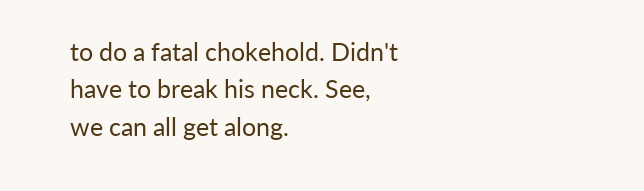to do a fatal chokehold. Didn't have to break his neck. See, we can all get along.